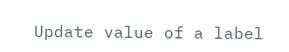Update value of a label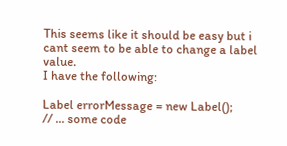This seems like it should be easy but i cant seem to be able to change a label value.
I have the following:

Label errorMessage = new Label();
// ... some code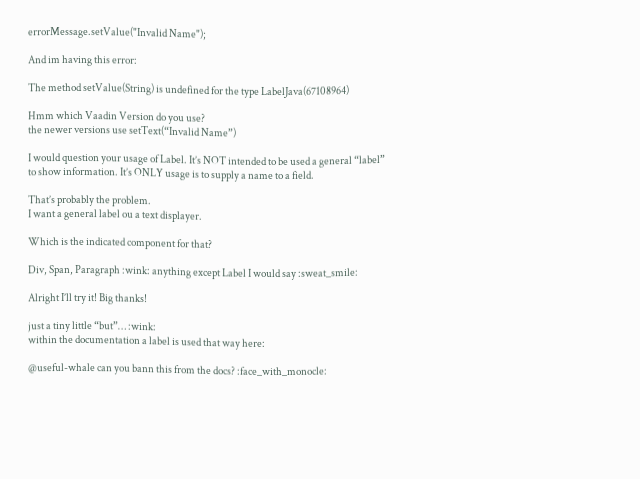errorMessage.setValue("Invalid Name");

And im having this error:

The method setValue(String) is undefined for the type LabelJava(67108964)

Hmm which Vaadin Version do you use?
the newer versions use setText(“Invalid Name”)

I would question your usage of Label. It’s NOT intended to be used a general “label” to show information. It’s ONLY usage is to supply a name to a field.

That’s probably the problem.
I want a general label ou a text displayer.

Which is the indicated component for that?

Div, Span, Paragraph :wink: anything except Label I would say :sweat_smile:

Alright I’ll try it! Big thanks!

just a tiny little “but”… :wink:
within the documentation a label is used that way here:

@useful-whale can you bann this from the docs? :face_with_monocle: